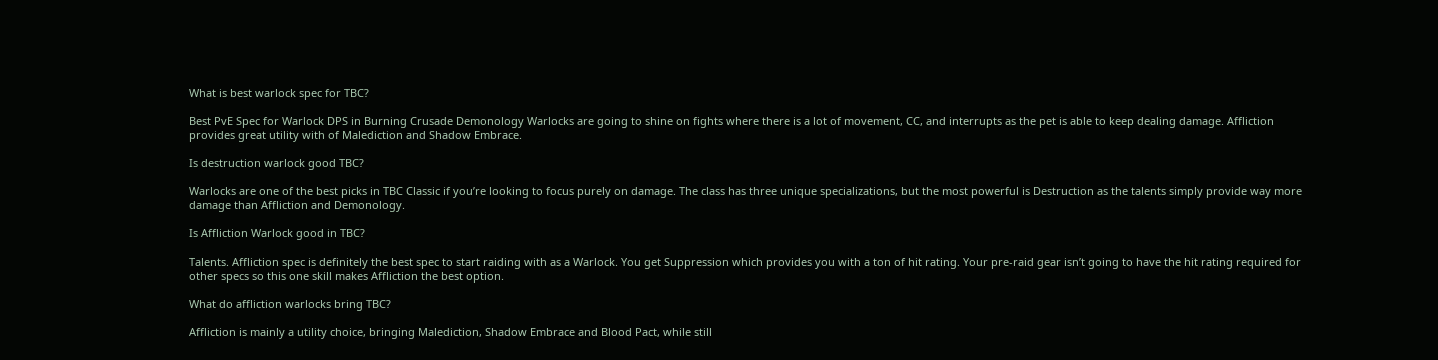What is best warlock spec for TBC?

Best PvE Spec for Warlock DPS in Burning Crusade Demonology Warlocks are going to shine on fights where there is a lot of movement, CC, and interrupts as the pet is able to keep dealing damage. Affliction provides great utility with of Malediction and Shadow Embrace.

Is destruction warlock good TBC?

Warlocks are one of the best picks in TBC Classic if you’re looking to focus purely on damage. The class has three unique specializations, but the most powerful is Destruction as the talents simply provide way more damage than Affliction and Demonology.

Is Affliction Warlock good in TBC?

Talents. Affliction spec is definitely the best spec to start raiding with as a Warlock. You get Suppression which provides you with a ton of hit rating. Your pre-raid gear isn’t going to have the hit rating required for other specs so this one skill makes Affliction the best option.

What do affliction warlocks bring TBC?

Affliction is mainly a utility choice, bringing Malediction, Shadow Embrace and Blood Pact, while still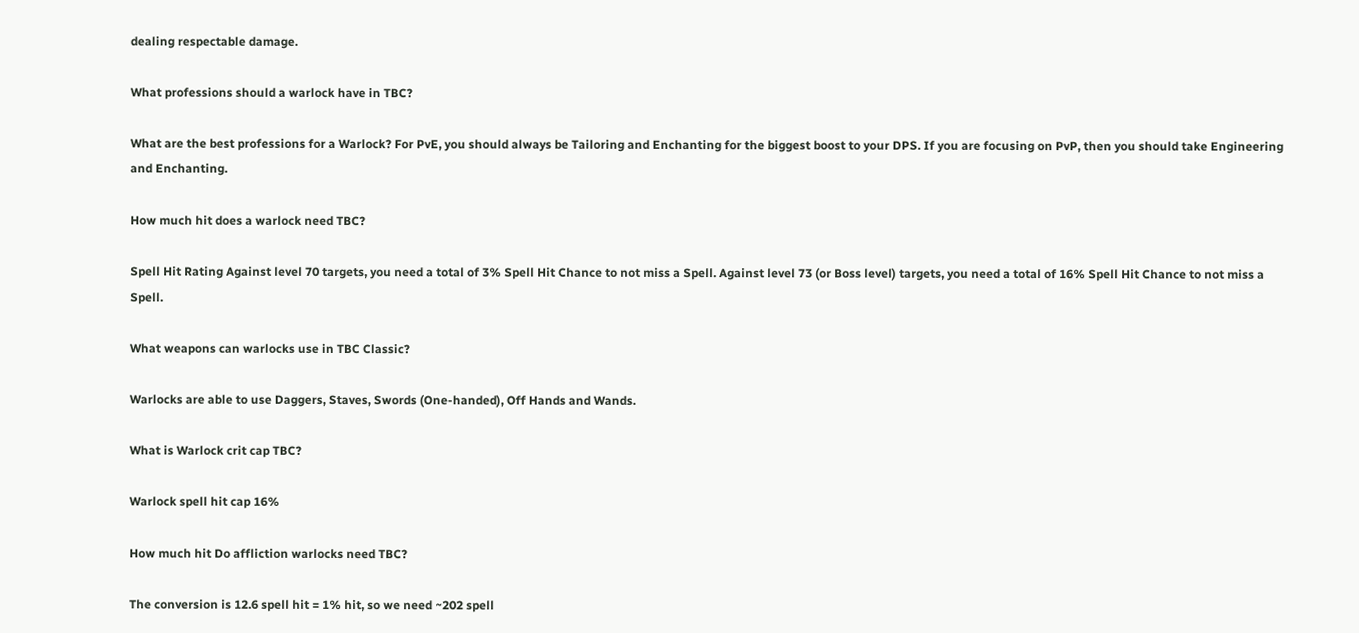dealing respectable damage.

What professions should a warlock have in TBC?

What are the best professions for a Warlock? For PvE, you should always be Tailoring and Enchanting for the biggest boost to your DPS. If you are focusing on PvP, then you should take Engineering and Enchanting.

How much hit does a warlock need TBC?

Spell Hit Rating Against level 70 targets, you need a total of 3% Spell Hit Chance to not miss a Spell. Against level 73 (or Boss level) targets, you need a total of 16% Spell Hit Chance to not miss a Spell.

What weapons can warlocks use in TBC Classic?

Warlocks are able to use Daggers, Staves, Swords (One-handed), Off Hands and Wands.

What is Warlock crit cap TBC?

Warlock spell hit cap 16%

How much hit Do affliction warlocks need TBC?

The conversion is 12.6 spell hit = 1% hit, so we need ~202 spell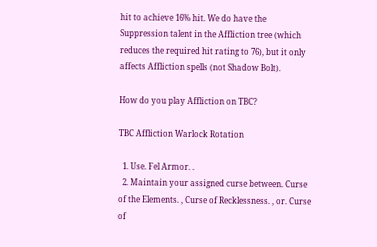hit to achieve 16% hit. We do have the Suppression talent in the Affliction tree (which reduces the required hit rating to 76), but it only affects Affliction spells (not Shadow Bolt).

How do you play Affliction on TBC?

TBC Affliction Warlock Rotation

  1. Use. Fel Armor. .
  2. Maintain your assigned curse between. Curse of the Elements. , Curse of Recklessness. , or. Curse of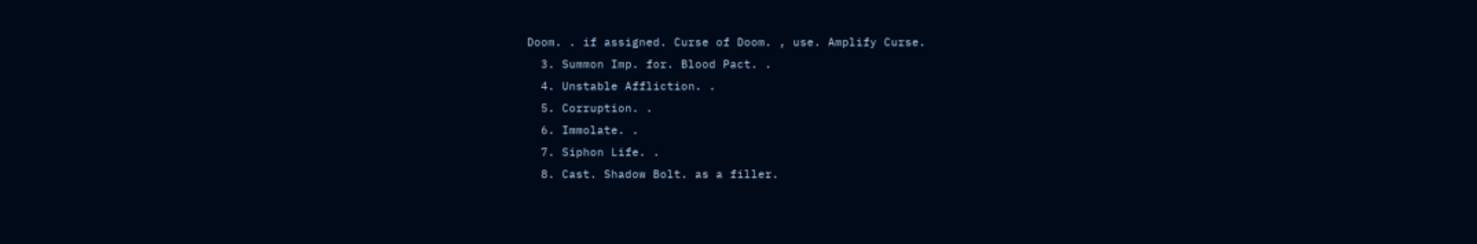Doom. . if assigned. Curse of Doom. , use. Amplify Curse.
  3. Summon Imp. for. Blood Pact. .
  4. Unstable Affliction. .
  5. Corruption. .
  6. Immolate. .
  7. Siphon Life. .
  8. Cast. Shadow Bolt. as a filler.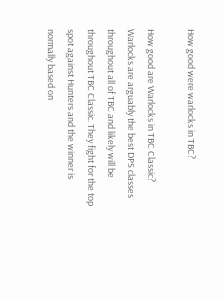How good were warlocks in TBC?

How good are Warlocks in TBC Classic? Warlocks are arguably the best DPS classes throughout all of TBC and likely will be throughout TBC Classic. They fight for the top spot against Hunters and the winner is normally based on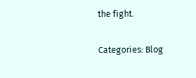the fight.


Categories: Blog